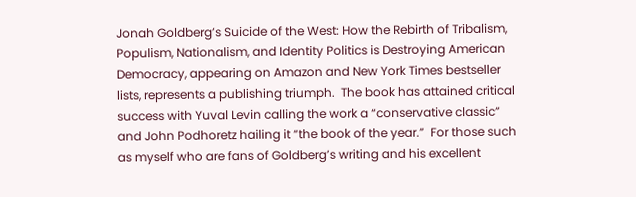Jonah Goldberg’s Suicide of the West: How the Rebirth of Tribalism, Populism, Nationalism, and Identity Politics is Destroying American Democracy, appearing on Amazon and New York Times bestseller lists, represents a publishing triumph.  The book has attained critical success with Yuval Levin calling the work a “conservative classic” and John Podhoretz hailing it “the book of the year.”  For those such as myself who are fans of Goldberg’s writing and his excellent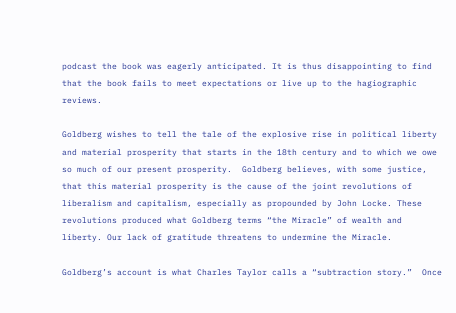podcast the book was eagerly anticipated. It is thus disappointing to find that the book fails to meet expectations or live up to the hagiographic reviews.

Goldberg wishes to tell the tale of the explosive rise in political liberty and material prosperity that starts in the 18th century and to which we owe so much of our present prosperity.  Goldberg believes, with some justice, that this material prosperity is the cause of the joint revolutions of liberalism and capitalism, especially as propounded by John Locke. These revolutions produced what Goldberg terms “the Miracle” of wealth and liberty. Our lack of gratitude threatens to undermine the Miracle.

Goldberg’s account is what Charles Taylor calls a “subtraction story.”  Once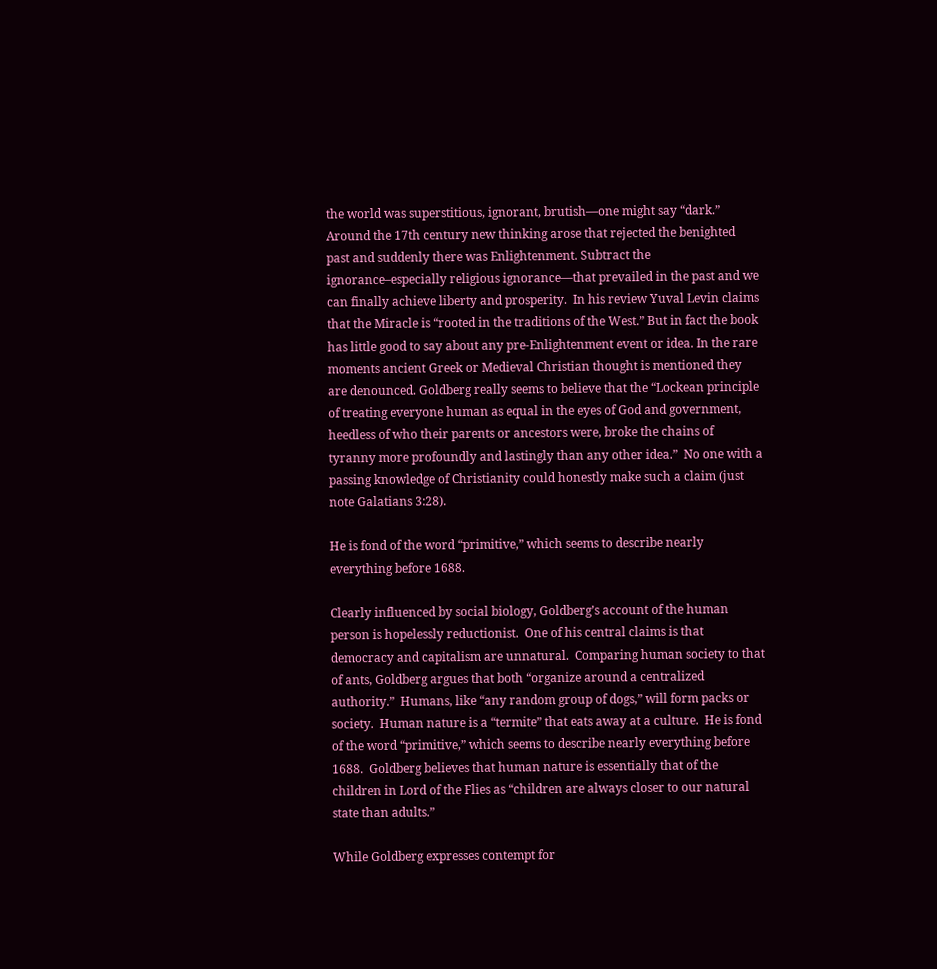the world was superstitious, ignorant, brutish—one might say “dark.”  Around the 17th century new thinking arose that rejected the benighted past and suddenly there was Enlightenment. Subtract the ignorance–especially religious ignorance—that prevailed in the past and we can finally achieve liberty and prosperity.  In his review Yuval Levin claims that the Miracle is “rooted in the traditions of the West.” But in fact the book has little good to say about any pre-Enlightenment event or idea. In the rare moments ancient Greek or Medieval Christian thought is mentioned they are denounced. Goldberg really seems to believe that the “Lockean principle of treating everyone human as equal in the eyes of God and government, heedless of who their parents or ancestors were, broke the chains of tyranny more profoundly and lastingly than any other idea.”  No one with a passing knowledge of Christianity could honestly make such a claim (just note Galatians 3:28).

He is fond of the word “primitive,” which seems to describe nearly everything before 1688.

Clearly influenced by social biology, Goldberg’s account of the human person is hopelessly reductionist.  One of his central claims is that democracy and capitalism are unnatural.  Comparing human society to that of ants, Goldberg argues that both “organize around a centralized authority.”  Humans, like “any random group of dogs,” will form packs or society.  Human nature is a “termite” that eats away at a culture.  He is fond of the word “primitive,” which seems to describe nearly everything before 1688.  Goldberg believes that human nature is essentially that of the children in Lord of the Flies as “children are always closer to our natural state than adults.”

While Goldberg expresses contempt for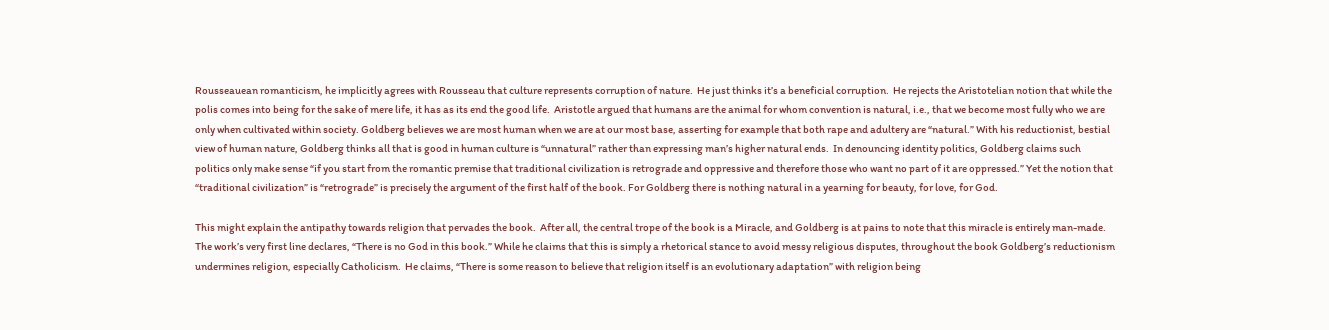Rousseauean romanticism, he implicitly agrees with Rousseau that culture represents corruption of nature.  He just thinks it’s a beneficial corruption.  He rejects the Aristotelian notion that while the polis comes into being for the sake of mere life, it has as its end the good life.  Aristotle argued that humans are the animal for whom convention is natural, i.e., that we become most fully who we are only when cultivated within society. Goldberg believes we are most human when we are at our most base, asserting for example that both rape and adultery are “natural.” With his reductionist, bestial view of human nature, Goldberg thinks all that is good in human culture is “unnatural” rather than expressing man’s higher natural ends.  In denouncing identity politics, Goldberg claims such politics only make sense “if you start from the romantic premise that traditional civilization is retrograde and oppressive and therefore those who want no part of it are oppressed.” Yet the notion that “traditional civilization” is “retrograde” is precisely the argument of the first half of the book. For Goldberg there is nothing natural in a yearning for beauty, for love, for God.

This might explain the antipathy towards religion that pervades the book.  After all, the central trope of the book is a Miracle, and Goldberg is at pains to note that this miracle is entirely man-made.  The work’s very first line declares, “There is no God in this book.” While he claims that this is simply a rhetorical stance to avoid messy religious disputes, throughout the book Goldberg’s reductionism undermines religion, especially Catholicism.  He claims, “There is some reason to believe that religion itself is an evolutionary adaptation” with religion being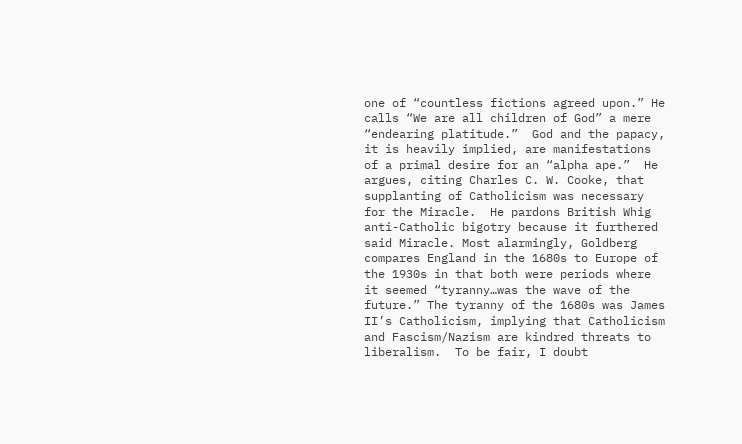one of “countless fictions agreed upon.” He calls “We are all children of God” a mere “endearing platitude.”  God and the papacy, it is heavily implied, are manifestations of a primal desire for an “alpha ape.”  He argues, citing Charles C. W. Cooke, that supplanting of Catholicism was necessary for the Miracle.  He pardons British Whig anti-Catholic bigotry because it furthered said Miracle. Most alarmingly, Goldberg compares England in the 1680s to Europe of the 1930s in that both were periods where it seemed “tyranny…was the wave of the future.” The tyranny of the 1680s was James II’s Catholicism, implying that Catholicism and Fascism/Nazism are kindred threats to liberalism.  To be fair, I doubt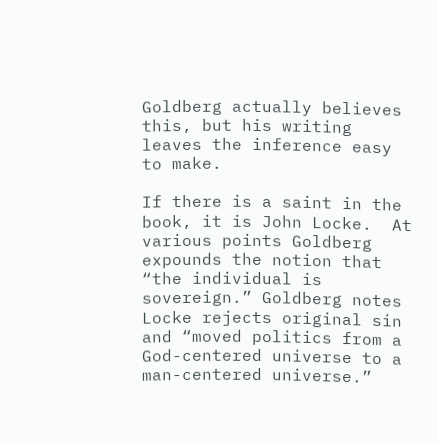Goldberg actually believes this, but his writing leaves the inference easy to make.

If there is a saint in the book, it is John Locke.  At various points Goldberg expounds the notion that “the individual is sovereign.” Goldberg notes Locke rejects original sin and “moved politics from a God-centered universe to a man-centered universe.”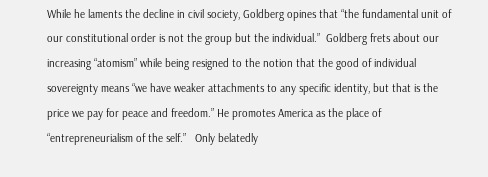While he laments the decline in civil society, Goldberg opines that “the fundamental unit of our constitutional order is not the group but the individual.”  Goldberg frets about our increasing “atomism” while being resigned to the notion that the good of individual sovereignty means “we have weaker attachments to any specific identity, but that is the price we pay for peace and freedom.” He promotes America as the place of “entrepreneurialism of the self.”   Only belatedly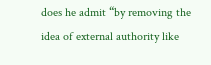does he admit “by removing the idea of external authority like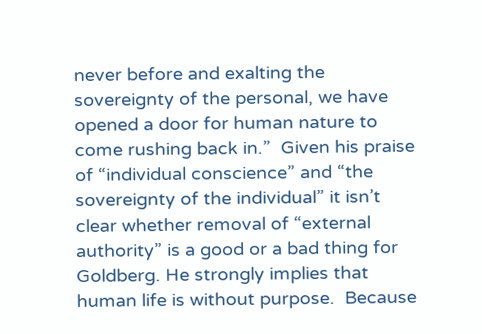never before and exalting the sovereignty of the personal, we have opened a door for human nature to come rushing back in.”  Given his praise of “individual conscience” and “the sovereignty of the individual” it isn’t clear whether removal of “external authority” is a good or a bad thing for Goldberg. He strongly implies that human life is without purpose.  Because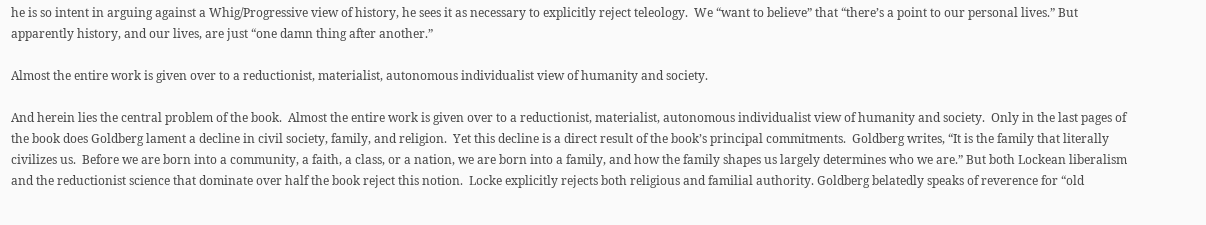he is so intent in arguing against a Whig/Progressive view of history, he sees it as necessary to explicitly reject teleology.  We “want to believe” that “there’s a point to our personal lives.” But apparently history, and our lives, are just “one damn thing after another.”

Almost the entire work is given over to a reductionist, materialist, autonomous individualist view of humanity and society.

And herein lies the central problem of the book.  Almost the entire work is given over to a reductionist, materialist, autonomous individualist view of humanity and society.  Only in the last pages of the book does Goldberg lament a decline in civil society, family, and religion.  Yet this decline is a direct result of the book’s principal commitments.  Goldberg writes, “It is the family that literally civilizes us.  Before we are born into a community, a faith, a class, or a nation, we are born into a family, and how the family shapes us largely determines who we are.” But both Lockean liberalism and the reductionist science that dominate over half the book reject this notion.  Locke explicitly rejects both religious and familial authority. Goldberg belatedly speaks of reverence for “old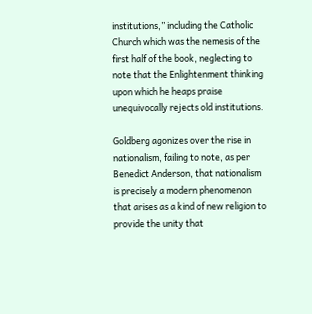institutions,” including the Catholic Church which was the nemesis of the first half of the book, neglecting to note that the Enlightenment thinking upon which he heaps praise unequivocally rejects old institutions.

Goldberg agonizes over the rise in nationalism, failing to note, as per Benedict Anderson, that nationalism is precisely a modern phenomenon that arises as a kind of new religion to provide the unity that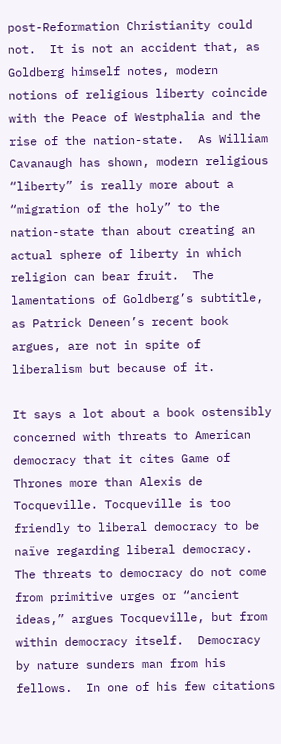post-Reformation Christianity could not.  It is not an accident that, as Goldberg himself notes, modern notions of religious liberty coincide with the Peace of Westphalia and the rise of the nation-state.  As William Cavanaugh has shown, modern religious “liberty” is really more about a “migration of the holy” to the nation-state than about creating an actual sphere of liberty in which religion can bear fruit.  The lamentations of Goldberg’s subtitle, as Patrick Deneen’s recent book argues, are not in spite of liberalism but because of it.

It says a lot about a book ostensibly concerned with threats to American democracy that it cites Game of Thrones more than Alexis de Tocqueville. Tocqueville is too friendly to liberal democracy to be naïve regarding liberal democracy.  The threats to democracy do not come from primitive urges or “ancient ideas,” argues Tocqueville, but from within democracy itself.  Democracy by nature sunders man from his fellows.  In one of his few citations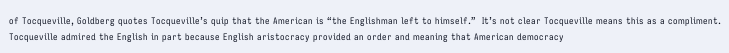of Tocqueville, Goldberg quotes Tocqueville’s quip that the American is “the Englishman left to himself.”  It’s not clear Tocqueville means this as a compliment.  Tocqueville admired the English in part because English aristocracy provided an order and meaning that American democracy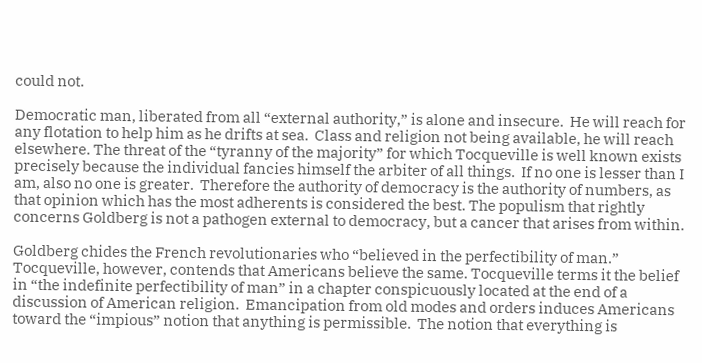could not.

Democratic man, liberated from all “external authority,” is alone and insecure.  He will reach for any flotation to help him as he drifts at sea.  Class and religion not being available, he will reach elsewhere. The threat of the “tyranny of the majority” for which Tocqueville is well known exists precisely because the individual fancies himself the arbiter of all things.  If no one is lesser than I am, also no one is greater.  Therefore the authority of democracy is the authority of numbers, as that opinion which has the most adherents is considered the best. The populism that rightly concerns Goldberg is not a pathogen external to democracy, but a cancer that arises from within.

Goldberg chides the French revolutionaries who “believed in the perfectibility of man.”  Tocqueville, however, contends that Americans believe the same. Tocqueville terms it the belief in “the indefinite perfectibility of man” in a chapter conspicuously located at the end of a discussion of American religion.  Emancipation from old modes and orders induces Americans toward the “impious” notion that anything is permissible.  The notion that everything is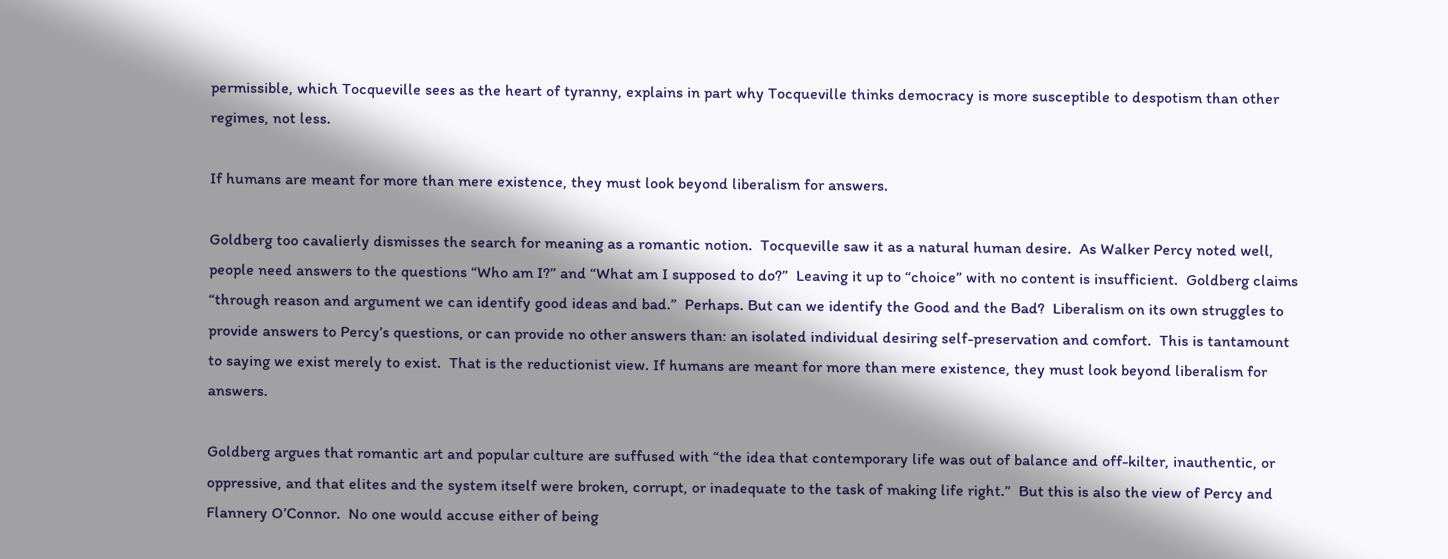permissible, which Tocqueville sees as the heart of tyranny, explains in part why Tocqueville thinks democracy is more susceptible to despotism than other regimes, not less.

If humans are meant for more than mere existence, they must look beyond liberalism for answers.

Goldberg too cavalierly dismisses the search for meaning as a romantic notion.  Tocqueville saw it as a natural human desire.  As Walker Percy noted well, people need answers to the questions “Who am I?” and “What am I supposed to do?”  Leaving it up to “choice” with no content is insufficient.  Goldberg claims “through reason and argument we can identify good ideas and bad.”  Perhaps. But can we identify the Good and the Bad?  Liberalism on its own struggles to provide answers to Percy’s questions, or can provide no other answers than: an isolated individual desiring self-preservation and comfort.  This is tantamount to saying we exist merely to exist.  That is the reductionist view. If humans are meant for more than mere existence, they must look beyond liberalism for answers.

Goldberg argues that romantic art and popular culture are suffused with “the idea that contemporary life was out of balance and off-kilter, inauthentic, or oppressive, and that elites and the system itself were broken, corrupt, or inadequate to the task of making life right.”  But this is also the view of Percy and Flannery O’Connor.  No one would accuse either of being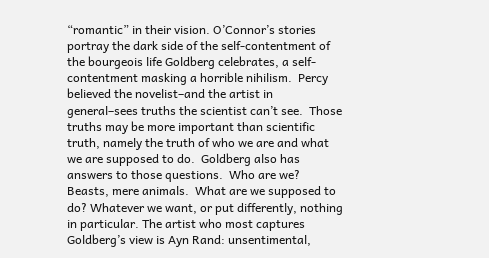“romantic” in their vision. O’Connor’s stories portray the dark side of the self-contentment of the bourgeois life Goldberg celebrates, a self-contentment masking a horrible nihilism.  Percy believed the novelist–and the artist in general–sees truths the scientist can’t see.  Those truths may be more important than scientific truth, namely the truth of who we are and what we are supposed to do.  Goldberg also has answers to those questions.  Who are we? Beasts, mere animals.  What are we supposed to do? Whatever we want, or put differently, nothing in particular. The artist who most captures Goldberg’s view is Ayn Rand: unsentimental,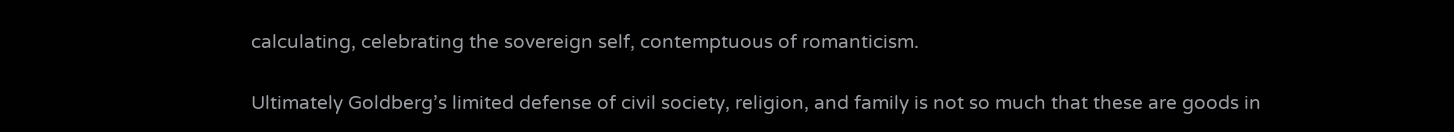calculating, celebrating the sovereign self, contemptuous of romanticism.

Ultimately Goldberg’s limited defense of civil society, religion, and family is not so much that these are goods in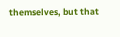themselves, but that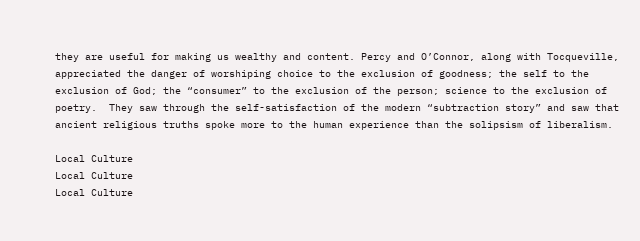they are useful for making us wealthy and content. Percy and O’Connor, along with Tocqueville, appreciated the danger of worshiping choice to the exclusion of goodness; the self to the exclusion of God; the “consumer” to the exclusion of the person; science to the exclusion of poetry.  They saw through the self-satisfaction of the modern “subtraction story” and saw that ancient religious truths spoke more to the human experience than the solipsism of liberalism.

Local Culture
Local Culture
Local Culture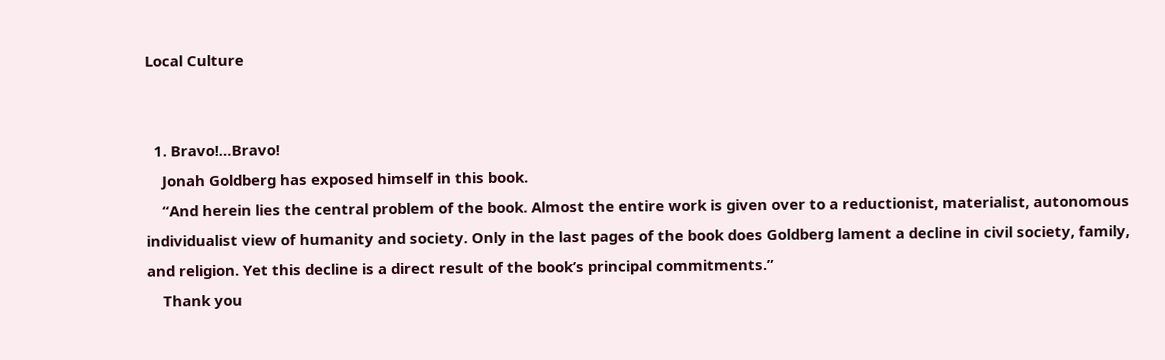Local Culture


  1. Bravo!…Bravo!
    Jonah Goldberg has exposed himself in this book.
    “And herein lies the central problem of the book. Almost the entire work is given over to a reductionist, materialist, autonomous individualist view of humanity and society. Only in the last pages of the book does Goldberg lament a decline in civil society, family, and religion. Yet this decline is a direct result of the book’s principal commitments.”
    Thank you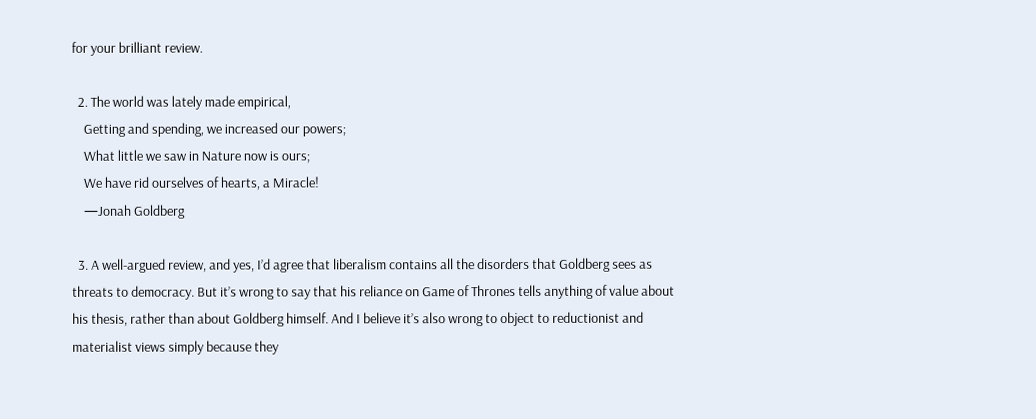for your brilliant review.

  2. The world was lately made empirical,
    Getting and spending, we increased our powers;
    What little we saw in Nature now is ours;
    We have rid ourselves of hearts, a Miracle!
    —Jonah Goldberg

  3. A well-argued review, and yes, I’d agree that liberalism contains all the disorders that Goldberg sees as threats to democracy. But it’s wrong to say that his reliance on Game of Thrones tells anything of value about his thesis, rather than about Goldberg himself. And I believe it’s also wrong to object to reductionist and materialist views simply because they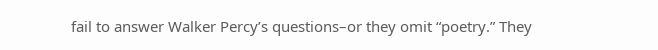fail to answer Walker Percy’s questions–or they omit “poetry.” They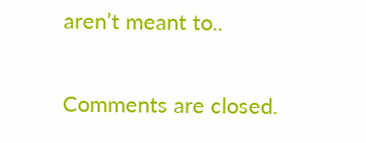aren’t meant to..

Comments are closed.